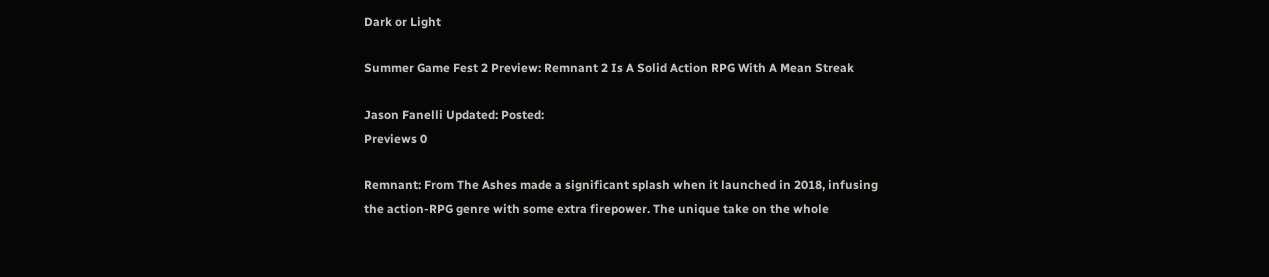Dark or Light

Summer Game Fest 2 Preview: Remnant 2 Is A Solid Action RPG With A Mean Streak

Jason Fanelli Updated: Posted:
Previews 0

Remnant: From The Ashes made a significant splash when it launched in 2018, infusing the action-RPG genre with some extra firepower. The unique take on the whole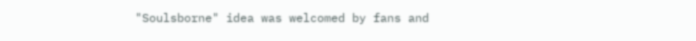"Soulsborne" idea was welcomed by fans and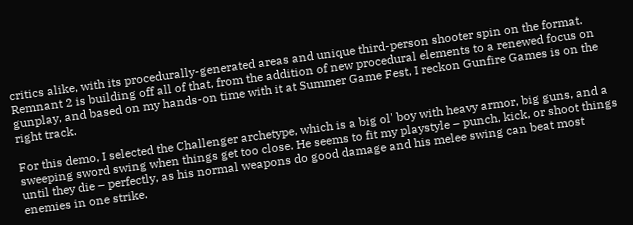critics alike, with its procedurally-generated areas and unique third-person shooter spin on the format. Remnant 2 is building off all of that, from the addition of new procedural elements to a renewed focus on gunplay, and based on my hands-on time with it at Summer Game Fest, I reckon Gunfire Games is on the right track.

For this demo, I selected the Challenger archetype, which is a big ol' boy with heavy armor, big guns, and a sweeping sword swing when things get too close. He seems to fit my playstyle – punch, kick, or shoot things until they die – perfectly, as his normal weapons do good damage and his melee swing can beat most enemies in one strike.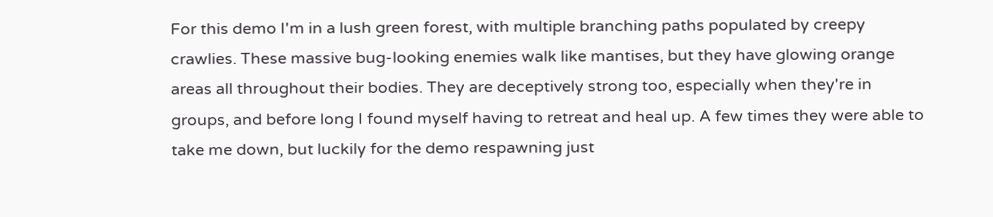For this demo I'm in a lush green forest, with multiple branching paths populated by creepy crawlies. These massive bug-looking enemies walk like mantises, but they have glowing orange areas all throughout their bodies. They are deceptively strong too, especially when they're in groups, and before long I found myself having to retreat and heal up. A few times they were able to take me down, but luckily for the demo respawning just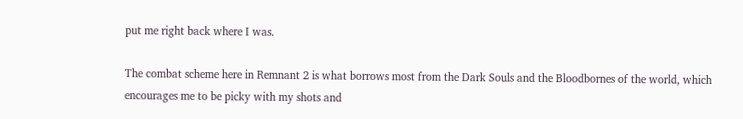put me right back where I was.

The combat scheme here in Remnant 2 is what borrows most from the Dark Souls and the Bloodbornes of the world, which encourages me to be picky with my shots and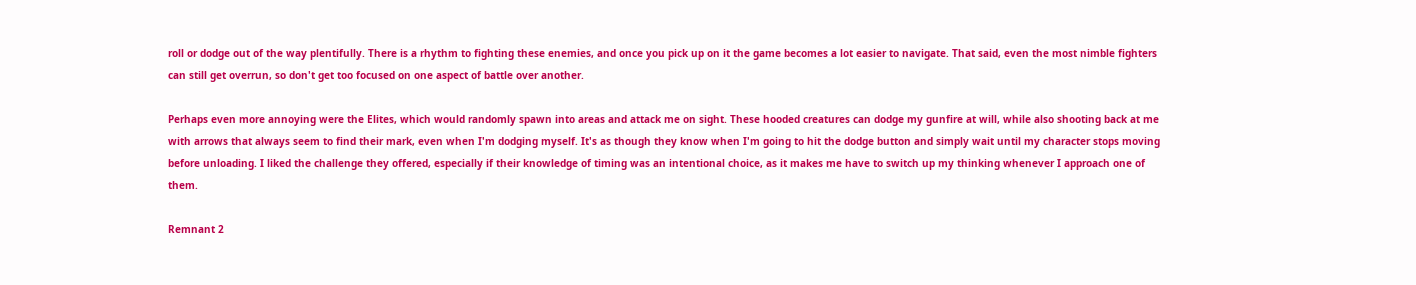roll or dodge out of the way plentifully. There is a rhythm to fighting these enemies, and once you pick up on it the game becomes a lot easier to navigate. That said, even the most nimble fighters can still get overrun, so don't get too focused on one aspect of battle over another.

Perhaps even more annoying were the Elites, which would randomly spawn into areas and attack me on sight. These hooded creatures can dodge my gunfire at will, while also shooting back at me with arrows that always seem to find their mark, even when I'm dodging myself. It's as though they know when I'm going to hit the dodge button and simply wait until my character stops moving before unloading. I liked the challenge they offered, especially if their knowledge of timing was an intentional choice, as it makes me have to switch up my thinking whenever I approach one of them.

Remnant 2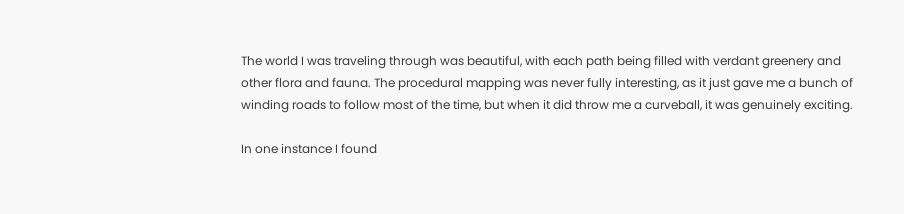The world I was traveling through was beautiful, with each path being filled with verdant greenery and other flora and fauna. The procedural mapping was never fully interesting, as it just gave me a bunch of winding roads to follow most of the time, but when it did throw me a curveball, it was genuinely exciting.

In one instance I found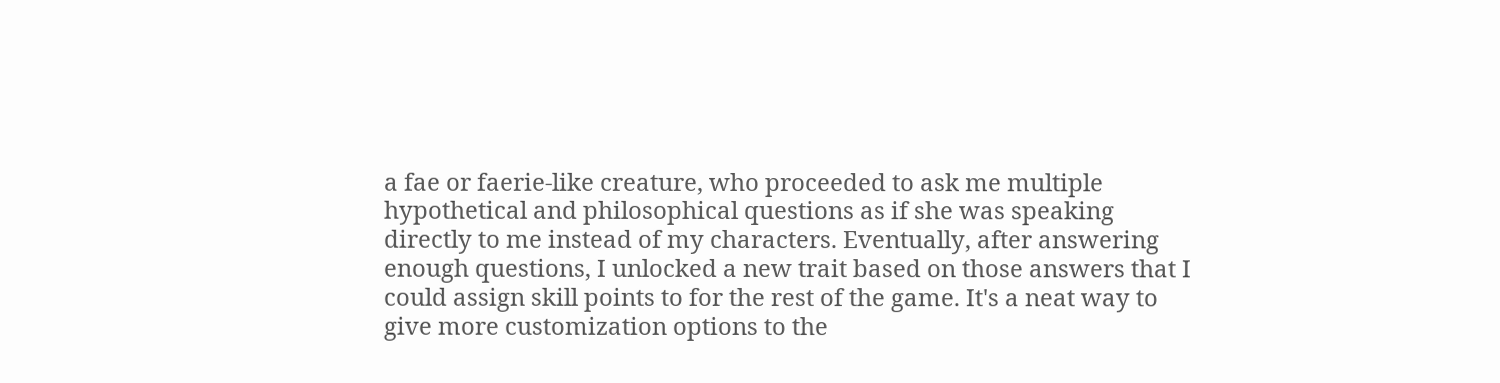a fae or faerie-like creature, who proceeded to ask me multiple hypothetical and philosophical questions as if she was speaking directly to me instead of my characters. Eventually, after answering enough questions, I unlocked a new trait based on those answers that I could assign skill points to for the rest of the game. It's a neat way to give more customization options to the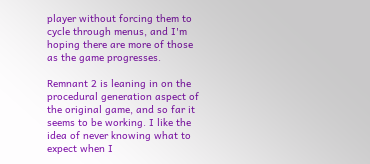player without forcing them to cycle through menus, and I'm hoping there are more of those as the game progresses.

Remnant 2 is leaning in on the procedural generation aspect of the original game, and so far it seems to be working. I like the idea of never knowing what to expect when I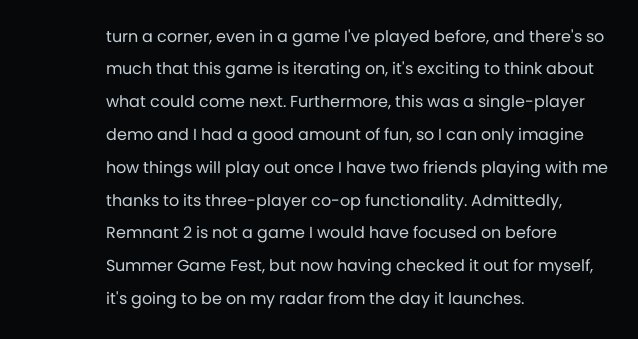turn a corner, even in a game I've played before, and there's so much that this game is iterating on, it's exciting to think about what could come next. Furthermore, this was a single-player demo and I had a good amount of fun, so I can only imagine how things will play out once I have two friends playing with me thanks to its three-player co-op functionality. Admittedly, Remnant 2 is not a game I would have focused on before Summer Game Fest, but now having checked it out for myself, it's going to be on my radar from the day it launches.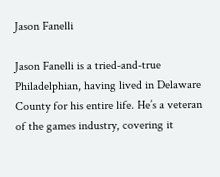Jason Fanelli

Jason Fanelli is a tried-and-true Philadelphian, having lived in Delaware County for his entire life. He’s a veteran of the games industry, covering it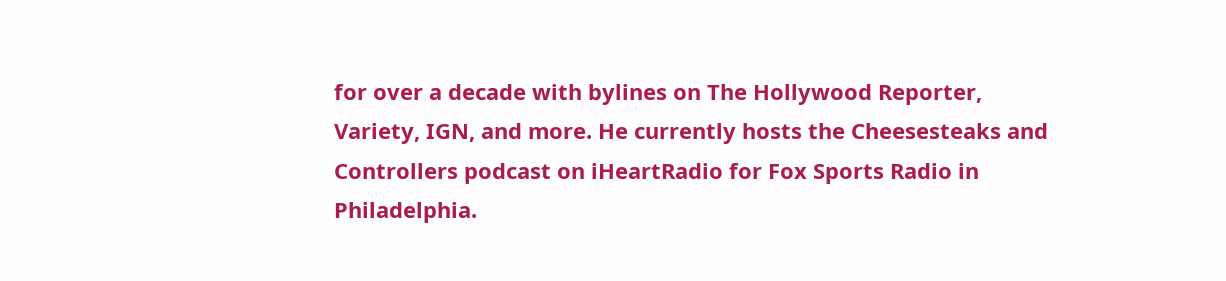for over a decade with bylines on The Hollywood Reporter, Variety, IGN, and more. He currently hosts the Cheesesteaks and Controllers podcast on iHeartRadio for Fox Sports Radio in Philadelphia.